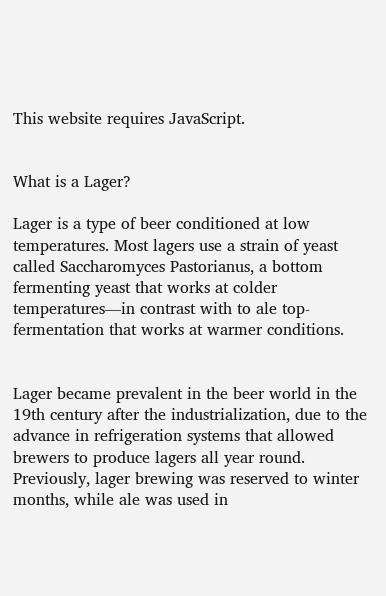This website requires JavaScript.


What is a Lager?

Lager is a type of beer conditioned at low temperatures. Most lagers use a strain of yeast called Saccharomyces Pastorianus, a bottom fermenting yeast that works at colder temperatures—in contrast with to ale top-fermentation that works at warmer conditions.


Lager became prevalent in the beer world in the 19th century after the industrialization, due to the advance in refrigeration systems that allowed brewers to produce lagers all year round. Previously, lager brewing was reserved to winter months, while ale was used in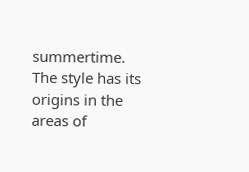summertime. The style has its origins in the areas of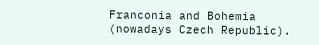Franconia and Bohemia (nowadays Czech Republic).